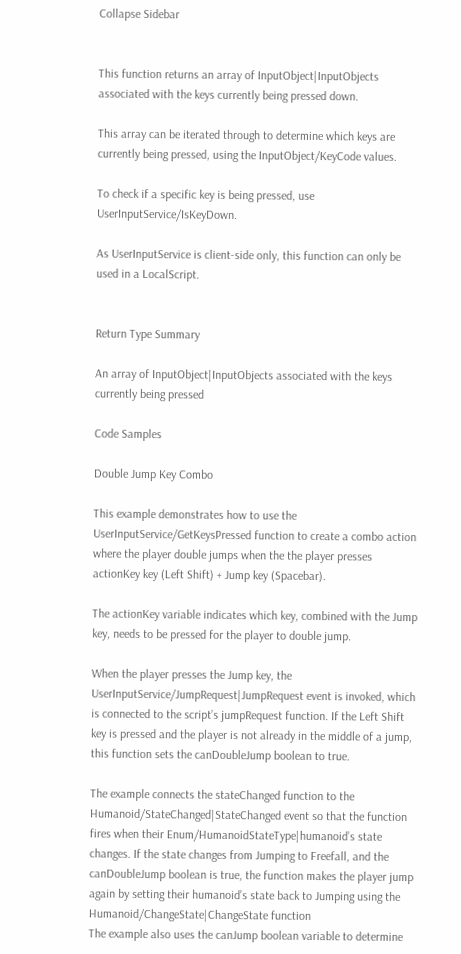Collapse Sidebar


This function returns an array of InputObject|InputObjects associated with the keys currently being pressed down.

This array can be iterated through to determine which keys are currently being pressed, using the InputObject/KeyCode values.

To check if a specific key is being pressed, use UserInputService/IsKeyDown.

As UserInputService is client-side only, this function can only be used in a LocalScript.


Return Type Summary

An array of InputObject|InputObjects associated with the keys currently being pressed

Code Samples

Double Jump Key Combo

This example demonstrates how to use the UserInputService/GetKeysPressed function to create a combo action where the player double jumps when the the player presses actionKey key (Left Shift) + Jump key (Spacebar).

The actionKey variable indicates which key, combined with the Jump key, needs to be pressed for the player to double jump.

When the player presses the Jump key, the UserInputService/JumpRequest|JumpRequest event is invoked, which is connected to the script’s jumpRequest function. If the Left Shift key is pressed and the player is not already in the middle of a jump, this function sets the canDoubleJump boolean to true.

The example connects the stateChanged function to the Humanoid/StateChanged|StateChanged event so that the function fires when their Enum/HumanoidStateType|humanoid’s state changes. If the state changes from Jumping to Freefall, and the canDoubleJump boolean is true, the function makes the player jump again by setting their humanoid’s state back to Jumping using the Humanoid/ChangeState|ChangeState function
The example also uses the canJump boolean variable to determine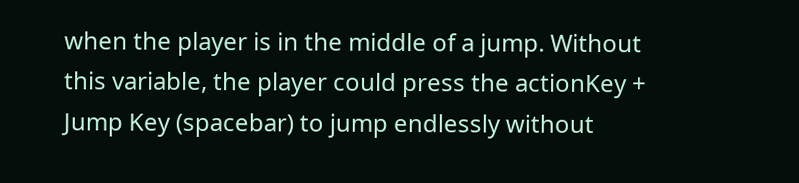when the player is in the middle of a jump. Without this variable, the player could press the actionKey + Jump Key (spacebar) to jump endlessly without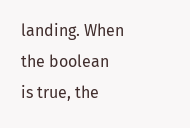landing. When the boolean is true, the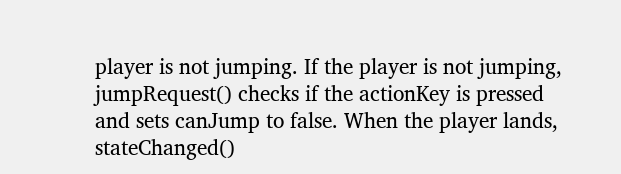player is not jumping. If the player is not jumping, jumpRequest() checks if the actionKey is pressed and sets canJump to false. When the player lands, stateChanged()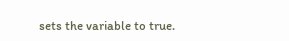sets the variable to true.